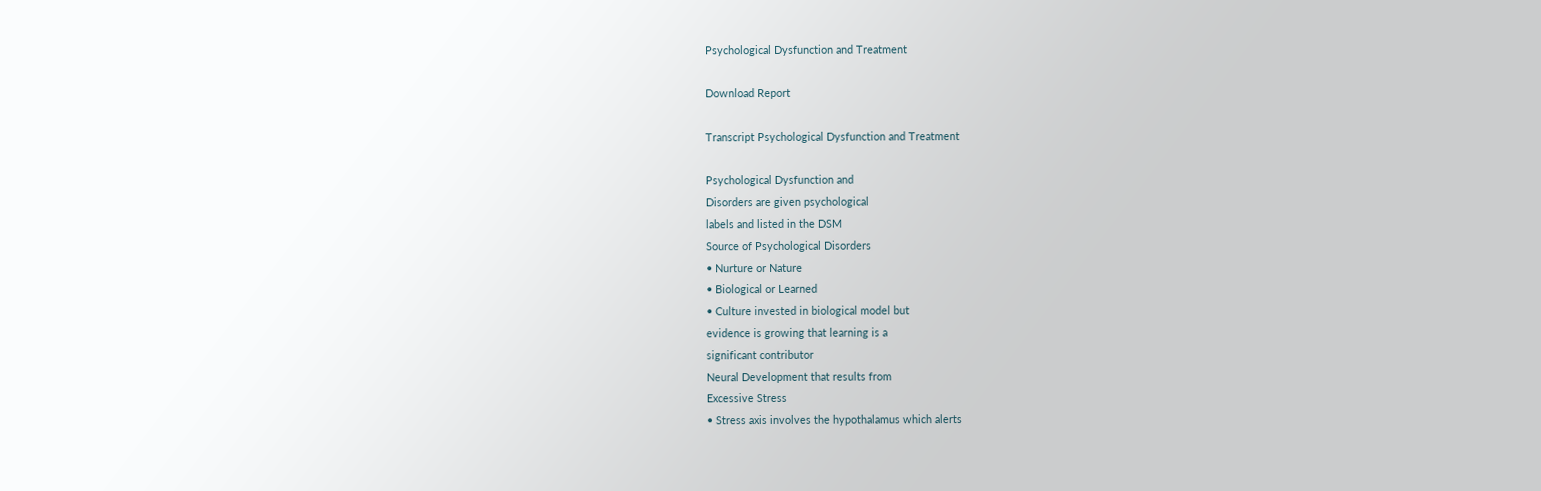Psychological Dysfunction and Treatment

Download Report

Transcript Psychological Dysfunction and Treatment

Psychological Dysfunction and
Disorders are given psychological
labels and listed in the DSM
Source of Psychological Disorders
• Nurture or Nature
• Biological or Learned
• Culture invested in biological model but
evidence is growing that learning is a
significant contributor
Neural Development that results from
Excessive Stress
• Stress axis involves the hypothalamus which alerts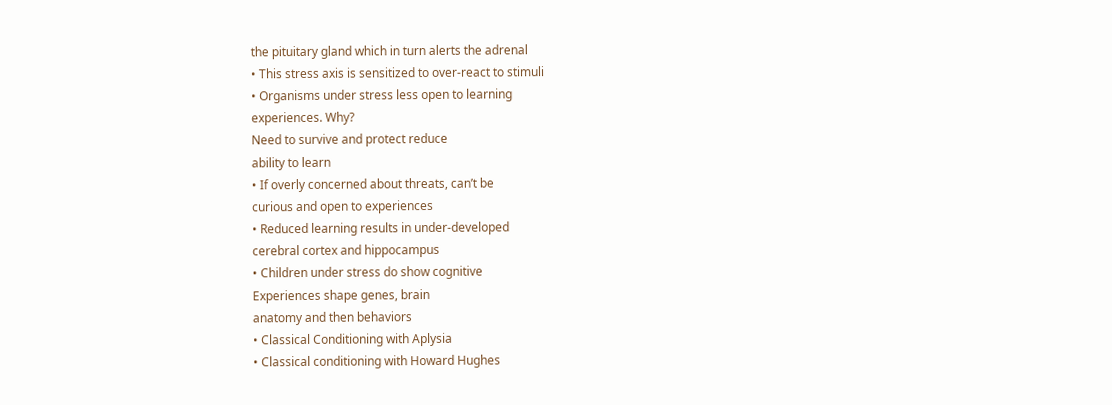the pituitary gland which in turn alerts the adrenal
• This stress axis is sensitized to over-react to stimuli
• Organisms under stress less open to learning
experiences. Why?
Need to survive and protect reduce
ability to learn
• If overly concerned about threats, can’t be
curious and open to experiences
• Reduced learning results in under-developed
cerebral cortex and hippocampus
• Children under stress do show cognitive
Experiences shape genes, brain
anatomy and then behaviors
• Classical Conditioning with Aplysia
• Classical conditioning with Howard Hughes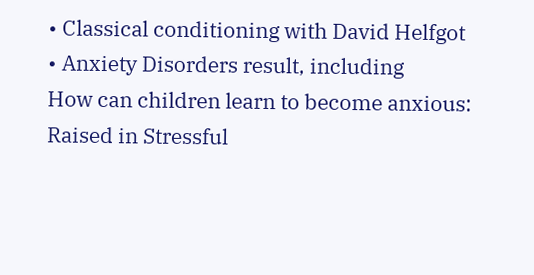• Classical conditioning with David Helfgot
• Anxiety Disorders result, including
How can children learn to become anxious:
Raised in Stressful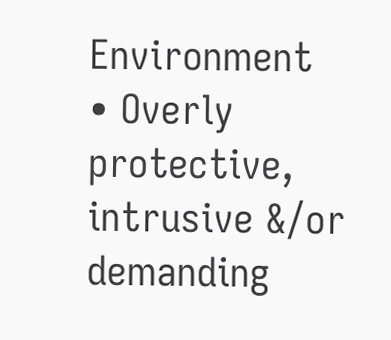Environment
• Overly protective, intrusive &/or demanding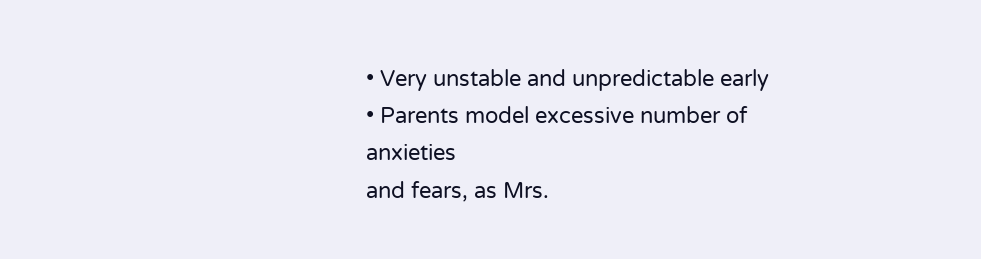• Very unstable and unpredictable early
• Parents model excessive number of anxieties
and fears, as Mrs.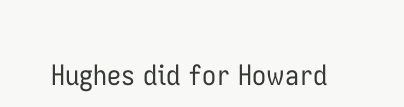Hughes did for Howard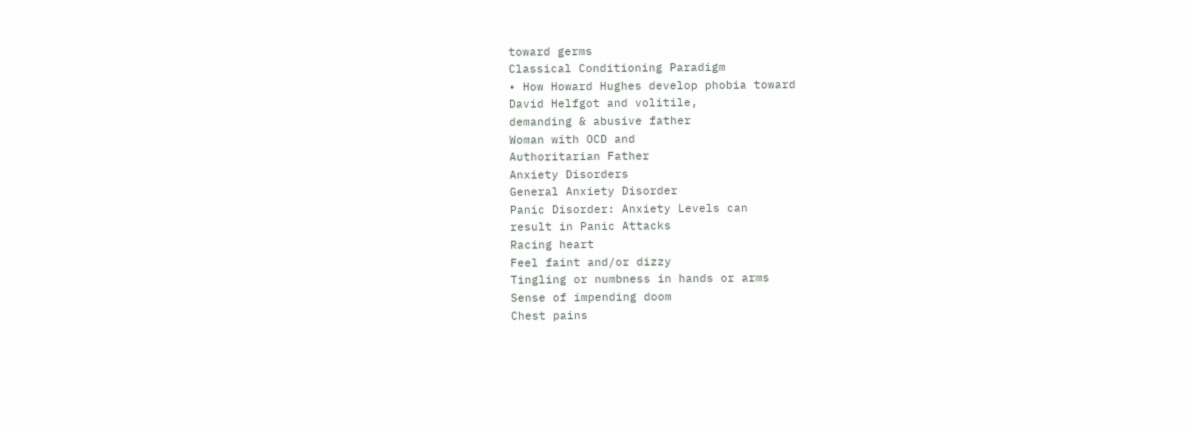toward germs
Classical Conditioning Paradigm
• How Howard Hughes develop phobia toward
David Helfgot and volitile,
demanding & abusive father
Woman with OCD and
Authoritarian Father
Anxiety Disorders
General Anxiety Disorder
Panic Disorder: Anxiety Levels can
result in Panic Attacks
Racing heart
Feel faint and/or dizzy
Tingling or numbness in hands or arms
Sense of impending doom
Chest pains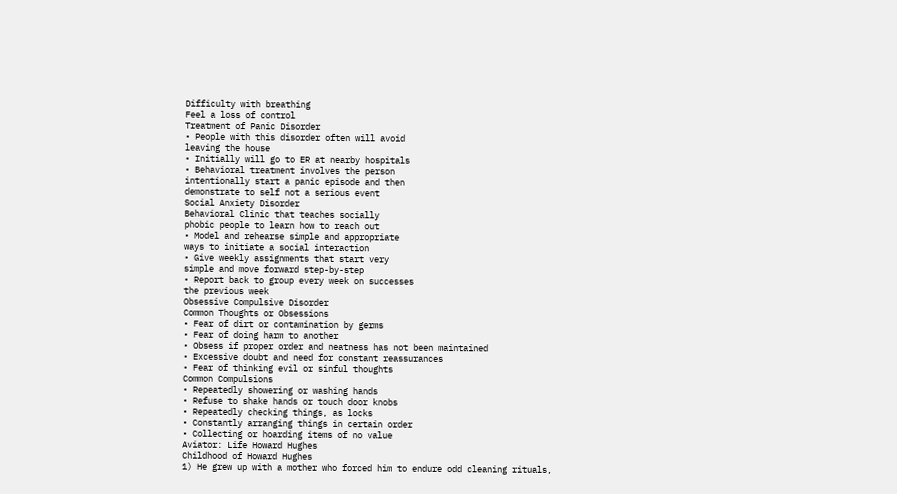Difficulty with breathing
Feel a loss of control
Treatment of Panic Disorder
• People with this disorder often will avoid
leaving the house
• Initially will go to ER at nearby hospitals
• Behavioral treatment involves the person
intentionally start a panic episode and then
demonstrate to self not a serious event
Social Anxiety Disorder
Behavioral Clinic that teaches socially
phobic people to learn how to reach out
• Model and rehearse simple and appropriate
ways to initiate a social interaction
• Give weekly assignments that start very
simple and move forward step-by-step
• Report back to group every week on successes
the previous week
Obsessive Compulsive Disorder
Common Thoughts or Obsessions
• Fear of dirt or contamination by germs
• Fear of doing harm to another
• Obsess if proper order and neatness has not been maintained
• Excessive doubt and need for constant reassurances
• Fear of thinking evil or sinful thoughts
Common Compulsions
• Repeatedly showering or washing hands
• Refuse to shake hands or touch door knobs
• Repeatedly checking things, as locks
• Constantly arranging things in certain order
• Collecting or hoarding items of no value
Aviator: Life Howard Hughes
Childhood of Howard Hughes
1) He grew up with a mother who forced him to endure odd cleaning rituals,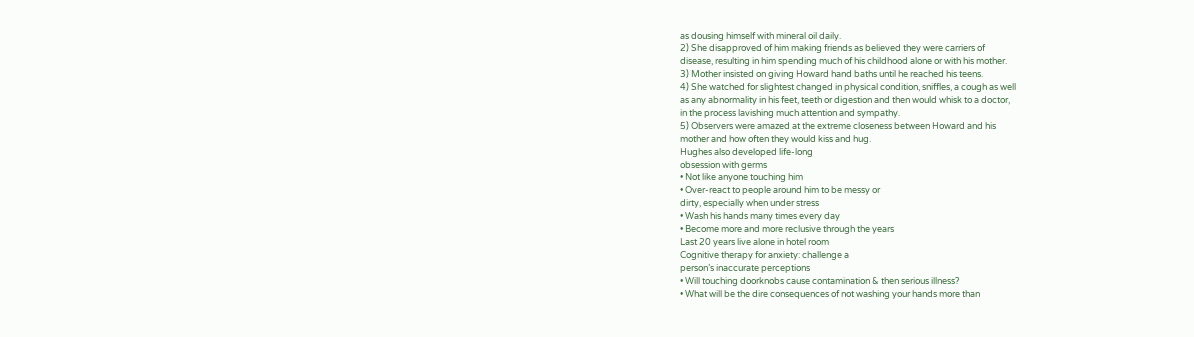as dousing himself with mineral oil daily.
2) She disapproved of him making friends as believed they were carriers of
disease, resulting in him spending much of his childhood alone or with his mother.
3) Mother insisted on giving Howard hand baths until he reached his teens.
4) She watched for slightest changed in physical condition, sniffles, a cough as well
as any abnormality in his feet, teeth or digestion and then would whisk to a doctor,
in the process lavishing much attention and sympathy.
5) Observers were amazed at the extreme closeness between Howard and his
mother and how often they would kiss and hug.
Hughes also developed life-long
obsession with germs
• Not like anyone touching him
• Over-react to people around him to be messy or
dirty, especially when under stress
• Wash his hands many times every day
• Become more and more reclusive through the years
Last 20 years live alone in hotel room
Cognitive therapy for anxiety: challenge a
person’s inaccurate perceptions
• Will touching doorknobs cause contamination & then serious illness?
• What will be the dire consequences of not washing your hands more than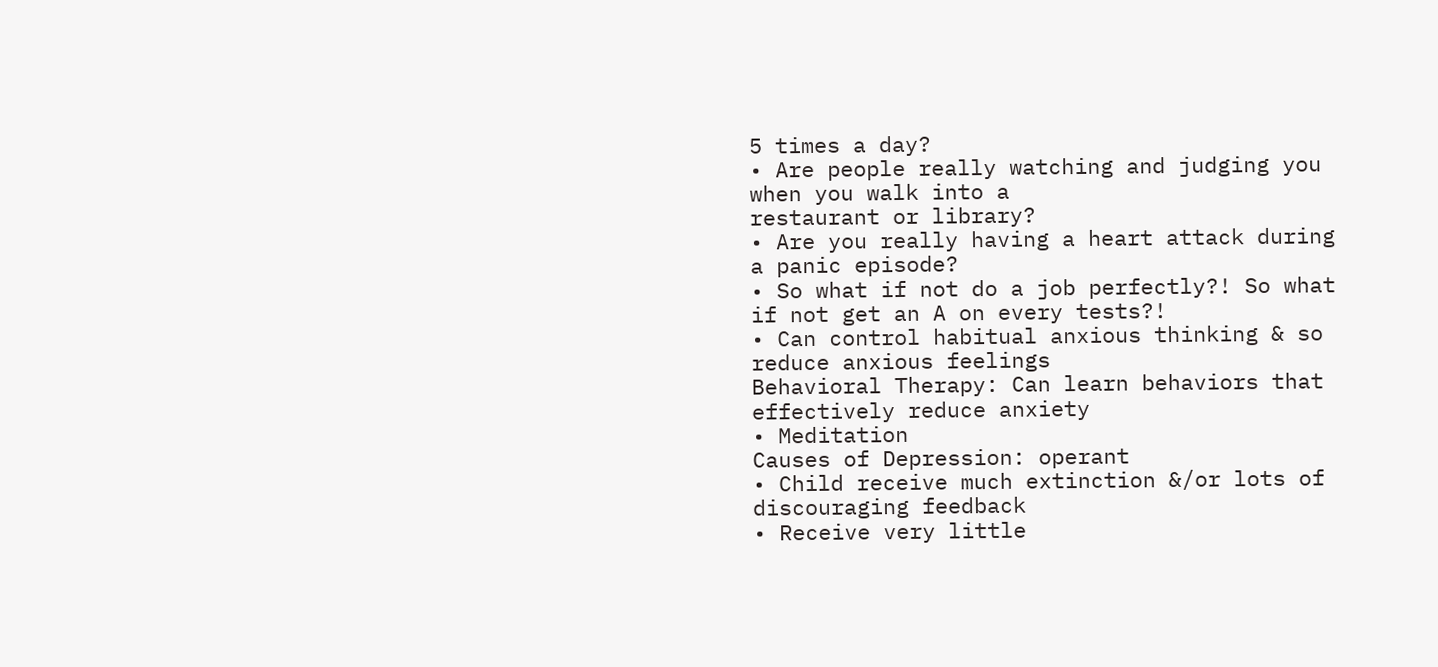5 times a day?
• Are people really watching and judging you when you walk into a
restaurant or library?
• Are you really having a heart attack during a panic episode?
• So what if not do a job perfectly?! So what if not get an A on every tests?!
• Can control habitual anxious thinking & so reduce anxious feelings
Behavioral Therapy: Can learn behaviors that
effectively reduce anxiety
• Meditation
Causes of Depression: operant
• Child receive much extinction &/or lots of
discouraging feedback
• Receive very little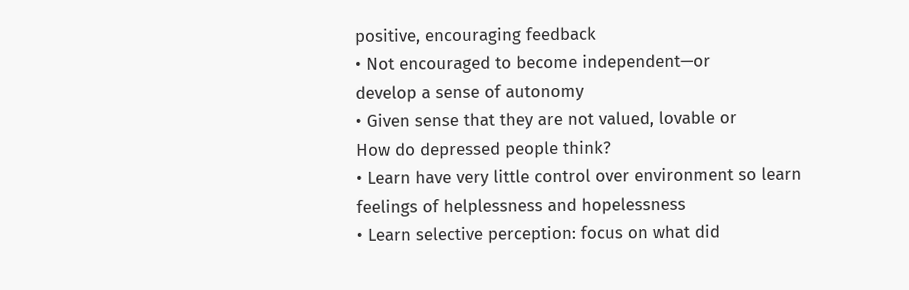positive, encouraging feedback
• Not encouraged to become independent—or
develop a sense of autonomy
• Given sense that they are not valued, lovable or
How do depressed people think?
• Learn have very little control over environment so learn
feelings of helplessness and hopelessness
• Learn selective perception: focus on what did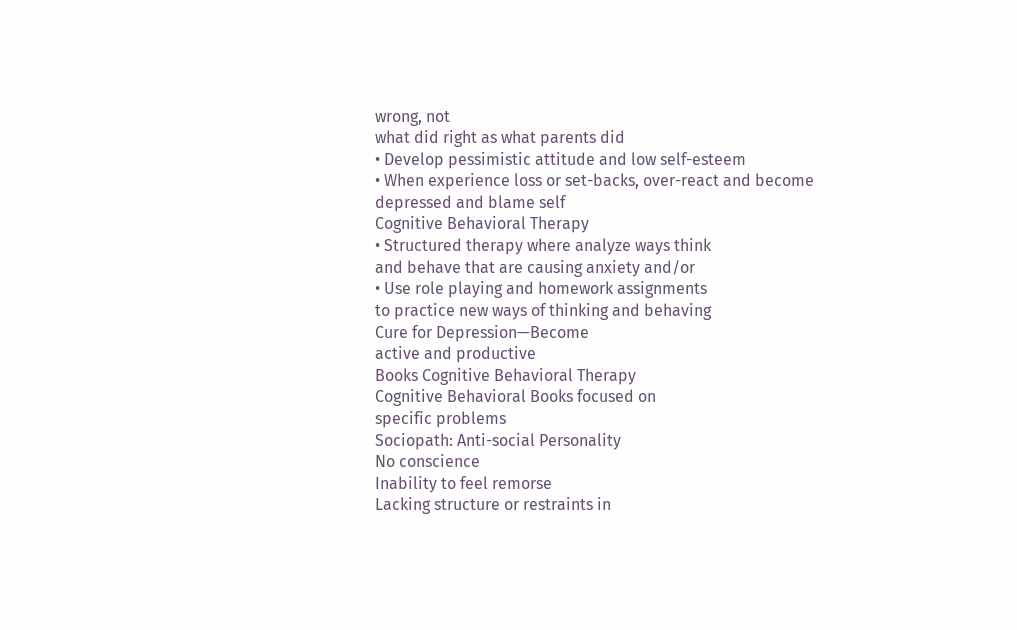wrong, not
what did right as what parents did
• Develop pessimistic attitude and low self-esteem
• When experience loss or set-backs, over-react and become
depressed and blame self
Cognitive Behavioral Therapy
• Structured therapy where analyze ways think
and behave that are causing anxiety and/or
• Use role playing and homework assignments
to practice new ways of thinking and behaving
Cure for Depression—Become
active and productive
Books Cognitive Behavioral Therapy
Cognitive Behavioral Books focused on
specific problems
Sociopath: Anti-social Personality
No conscience
Inability to feel remorse
Lacking structure or restraints in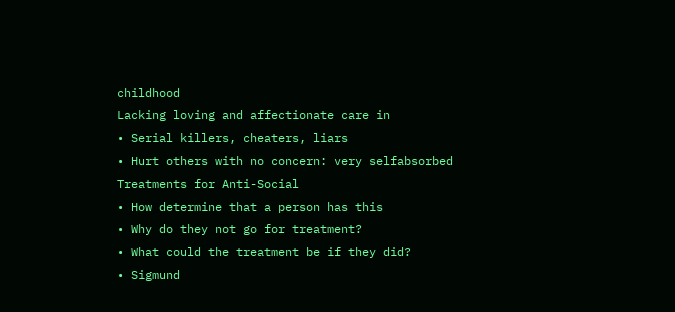childhood
Lacking loving and affectionate care in
• Serial killers, cheaters, liars
• Hurt others with no concern: very selfabsorbed
Treatments for Anti-Social
• How determine that a person has this
• Why do they not go for treatment?
• What could the treatment be if they did?
• Sigmund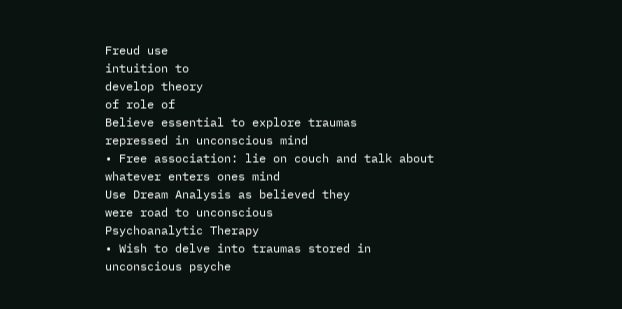Freud use
intuition to
develop theory
of role of
Believe essential to explore traumas
repressed in unconscious mind
• Free association: lie on couch and talk about
whatever enters ones mind
Use Dream Analysis as believed they
were road to unconscious
Psychoanalytic Therapy
• Wish to delve into traumas stored in
unconscious psyche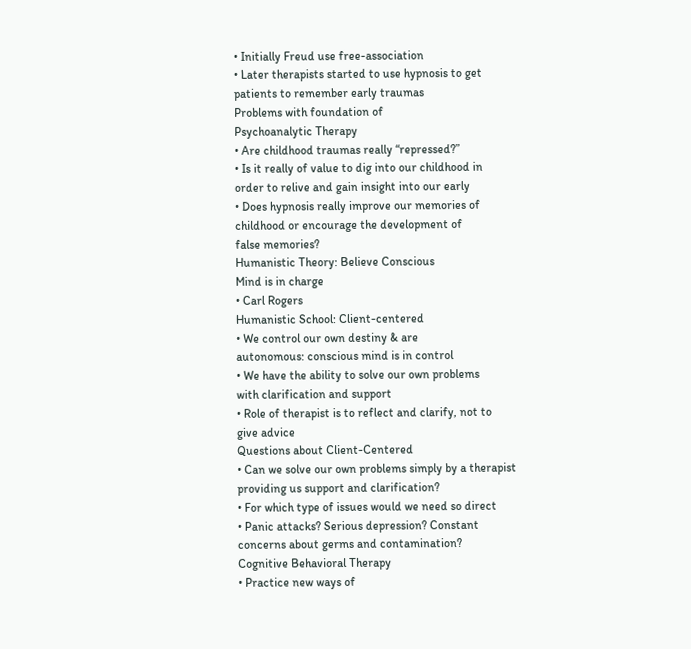• Initially Freud use free-association
• Later therapists started to use hypnosis to get
patients to remember early traumas
Problems with foundation of
Psychoanalytic Therapy
• Are childhood traumas really “repressed?”
• Is it really of value to dig into our childhood in
order to relive and gain insight into our early
• Does hypnosis really improve our memories of
childhood or encourage the development of
false memories?
Humanistic Theory: Believe Conscious
Mind is in charge
• Carl Rogers
Humanistic School: Client-centered
• We control our own destiny & are
autonomous: conscious mind is in control
• We have the ability to solve our own problems
with clarification and support
• Role of therapist is to reflect and clarify, not to
give advice
Questions about Client-Centered
• Can we solve our own problems simply by a therapist
providing us support and clarification?
• For which type of issues would we need so direct
• Panic attacks? Serious depression? Constant
concerns about germs and contamination?
Cognitive Behavioral Therapy
• Practice new ways of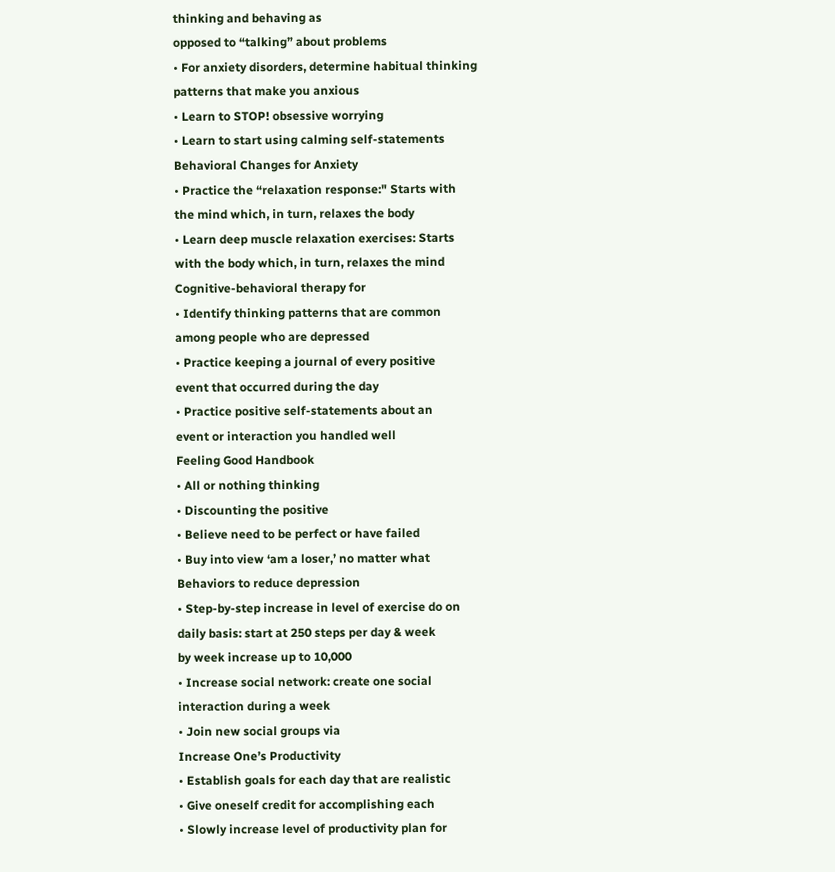thinking and behaving as
opposed to “talking” about problems
• For anxiety disorders, determine habitual thinking
patterns that make you anxious
• Learn to STOP! obsessive worrying
• Learn to start using calming self-statements
Behavioral Changes for Anxiety
• Practice the “relaxation response:" Starts with
the mind which, in turn, relaxes the body
• Learn deep muscle relaxation exercises: Starts
with the body which, in turn, relaxes the mind
Cognitive-behavioral therapy for
• Identify thinking patterns that are common
among people who are depressed
• Practice keeping a journal of every positive
event that occurred during the day
• Practice positive self-statements about an
event or interaction you handled well
Feeling Good Handbook
• All or nothing thinking
• Discounting the positive
• Believe need to be perfect or have failed
• Buy into view ‘am a loser,’ no matter what
Behaviors to reduce depression
• Step-by-step increase in level of exercise do on
daily basis: start at 250 steps per day & week
by week increase up to 10,000
• Increase social network: create one social
interaction during a week
• Join new social groups via
Increase One’s Productivity
• Establish goals for each day that are realistic
• Give oneself credit for accomplishing each
• Slowly increase level of productivity plan for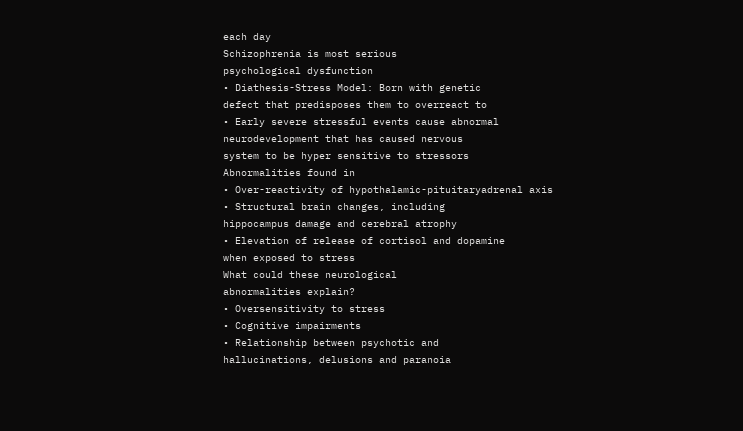each day
Schizophrenia is most serious
psychological dysfunction
• Diathesis-Stress Model: Born with genetic
defect that predisposes them to overreact to
• Early severe stressful events cause abnormal
neurodevelopment that has caused nervous
system to be hyper sensitive to stressors
Abnormalities found in
• Over-reactivity of hypothalamic-pituitaryadrenal axis
• Structural brain changes, including
hippocampus damage and cerebral atrophy
• Elevation of release of cortisol and dopamine
when exposed to stress
What could these neurological
abnormalities explain?
• Oversensitivity to stress
• Cognitive impairments
• Relationship between psychotic and
hallucinations, delusions and paranoia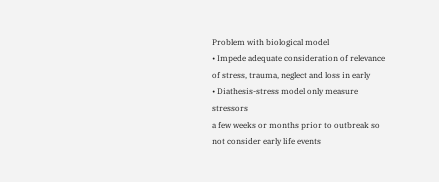Problem with biological model
• Impede adequate consideration of relevance
of stress, trauma, neglect and loss in early
• Diathesis-stress model only measure stressors
a few weeks or months prior to outbreak so
not consider early life events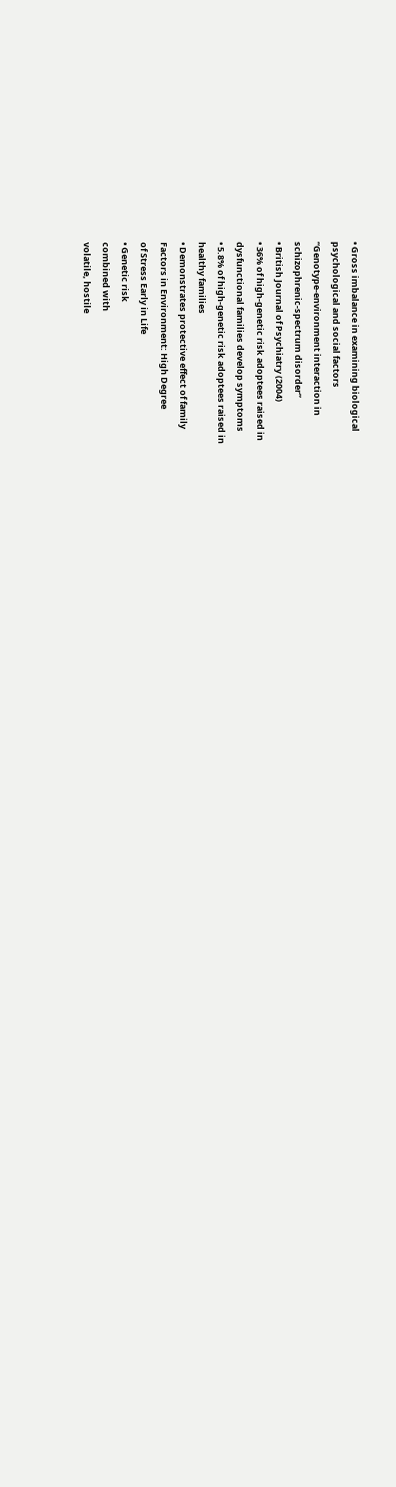• Gross imbalance in examining biological
psychological and social factors
“Genotype-environment interaction in
schizophrenic-spectrum disorder”
• British Journal of Psychiatry (2004)
• 36% of high-genetic risk adoptees raised in
dysfunctional families develop symptoms
• 5.8% of high-genetic risk adoptees raised in
healthy families
• Demonstrates protective effect of family
Factors in Environment: High Degree
of Stress Early in Life
• Genetic risk
combined with
volatile, hostile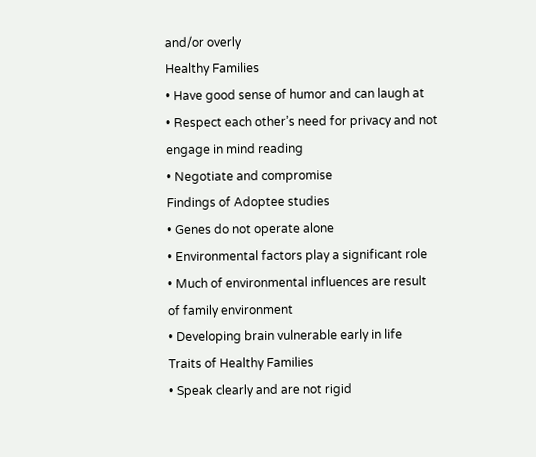and/or overly
Healthy Families
• Have good sense of humor and can laugh at
• Respect each other’s need for privacy and not
engage in mind reading
• Negotiate and compromise
Findings of Adoptee studies
• Genes do not operate alone
• Environmental factors play a significant role
• Much of environmental influences are result
of family environment
• Developing brain vulnerable early in life
Traits of Healthy Families
• Speak clearly and are not rigid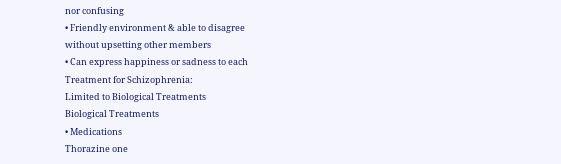nor confusing
• Friendly environment & able to disagree
without upsetting other members
• Can express happiness or sadness to each
Treatment for Schizophrenia:
Limited to Biological Treatments
Biological Treatments
• Medications
Thorazine one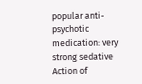popular anti-psychotic
medication: very strong sedative
Action of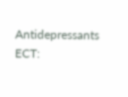Antidepressants
ECT: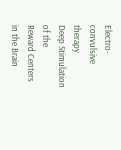Electro-convulsive therapy
Deep Stimulation of the
Reward Centers in the Brain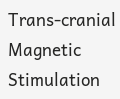Trans-cranial Magnetic Stimulation